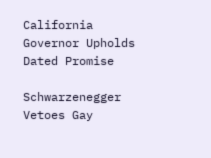California Governor Upholds Dated Promise

Schwarzenegger Vetoes Gay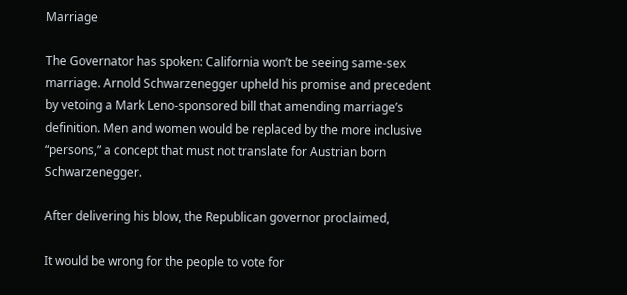Marriage

The Governator has spoken: California won’t be seeing same-sex marriage. Arnold Schwarzenegger upheld his promise and precedent by vetoing a Mark Leno-sponsored bill that amending marriage’s definition. Men and women would be replaced by the more inclusive “persons,” a concept that must not translate for Austrian born Schwarzenegger.

After delivering his blow, the Republican governor proclaimed,

It would be wrong for the people to vote for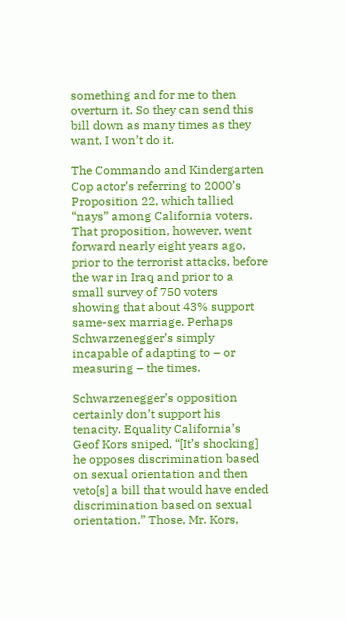something and for me to then overturn it. So they can send this bill down as many times as they want, I won’t do it.

The Commando and Kindergarten Cop actor’s referring to 2000’s Proposition 22, which tallied “nays” among California voters. That proposition, however, went forward nearly eight years ago, prior to the terrorist attacks, before the war in Iraq and prior to a small survey of 750 voters showing that about 43% support same-sex marriage. Perhaps Schwarzenegger’s simply incapable of adapting to – or measuring – the times.

Schwarzenegger’s opposition certainly don’t support his tenacity. Equality California’s Geof Kors sniped, “[It’s shocking] he opposes discrimination based on sexual orientation and then veto[s] a bill that would have ended discrimination based on sexual orientation.” Those, Mr. Kors,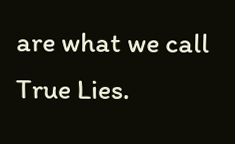are what we call True Lies.